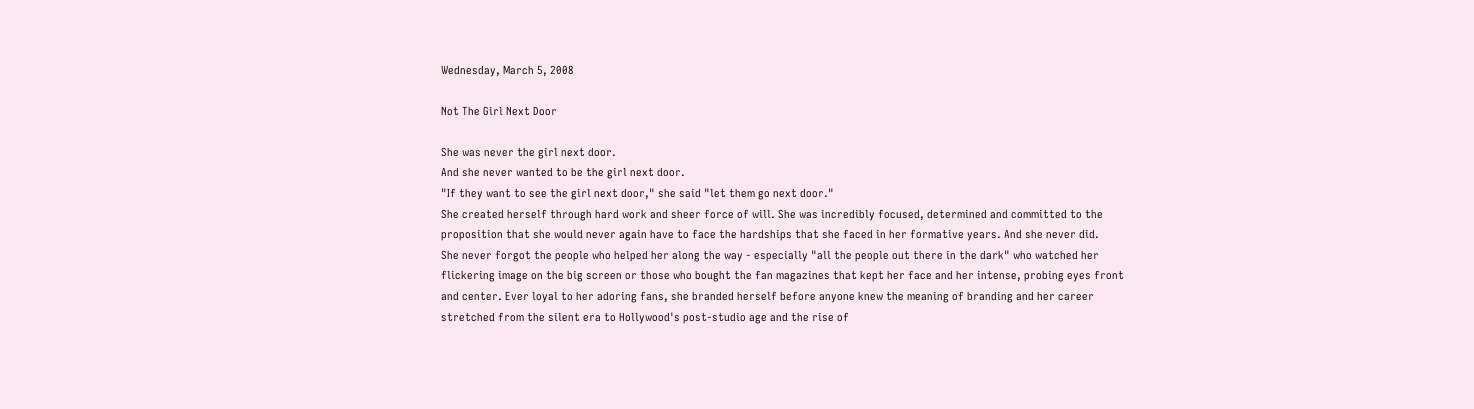Wednesday, March 5, 2008

Not The Girl Next Door

She was never the girl next door.
And she never wanted to be the girl next door.
"If they want to see the girl next door," she said "let them go next door."
She created herself through hard work and sheer force of will. She was incredibly focused, determined and committed to the proposition that she would never again have to face the hardships that she faced in her formative years. And she never did.
She never forgot the people who helped her along the way - especially "all the people out there in the dark" who watched her flickering image on the big screen or those who bought the fan magazines that kept her face and her intense, probing eyes front and center. Ever loyal to her adoring fans, she branded herself before anyone knew the meaning of branding and her career stretched from the silent era to Hollywood's post-studio age and the rise of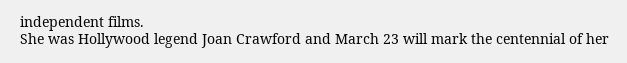independent films.
She was Hollywood legend Joan Crawford and March 23 will mark the centennial of her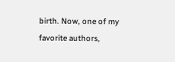birth. Now, one of my favorite authors,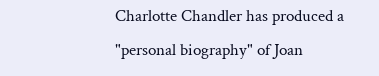Charlotte Chandler has produced a "personal biography" of Joan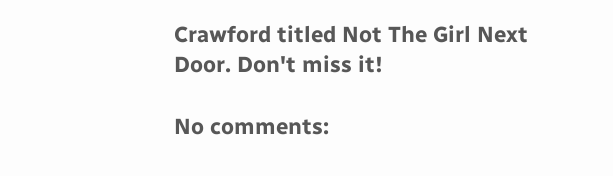Crawford titled Not The Girl Next Door. Don't miss it!

No comments: